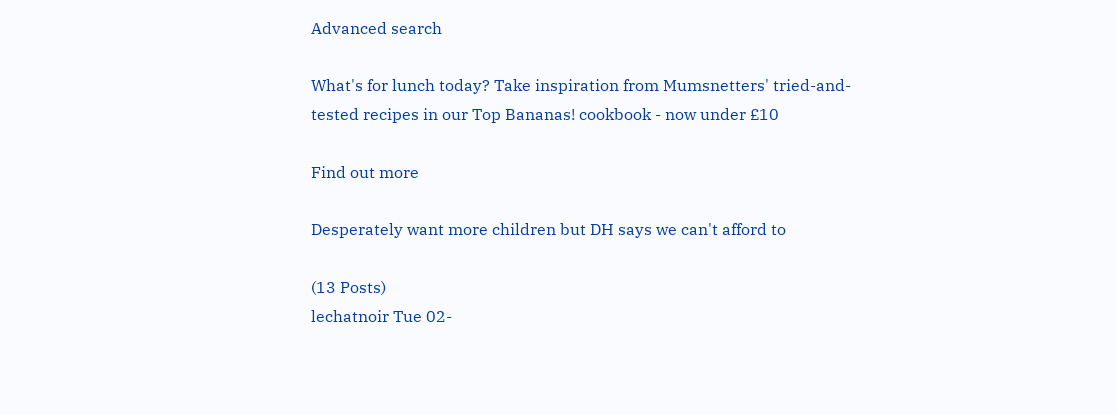Advanced search

What's for lunch today? Take inspiration from Mumsnetters' tried-and-tested recipes in our Top Bananas! cookbook - now under £10

Find out more

Desperately want more children but DH says we can't afford to

(13 Posts)
lechatnoir Tue 02-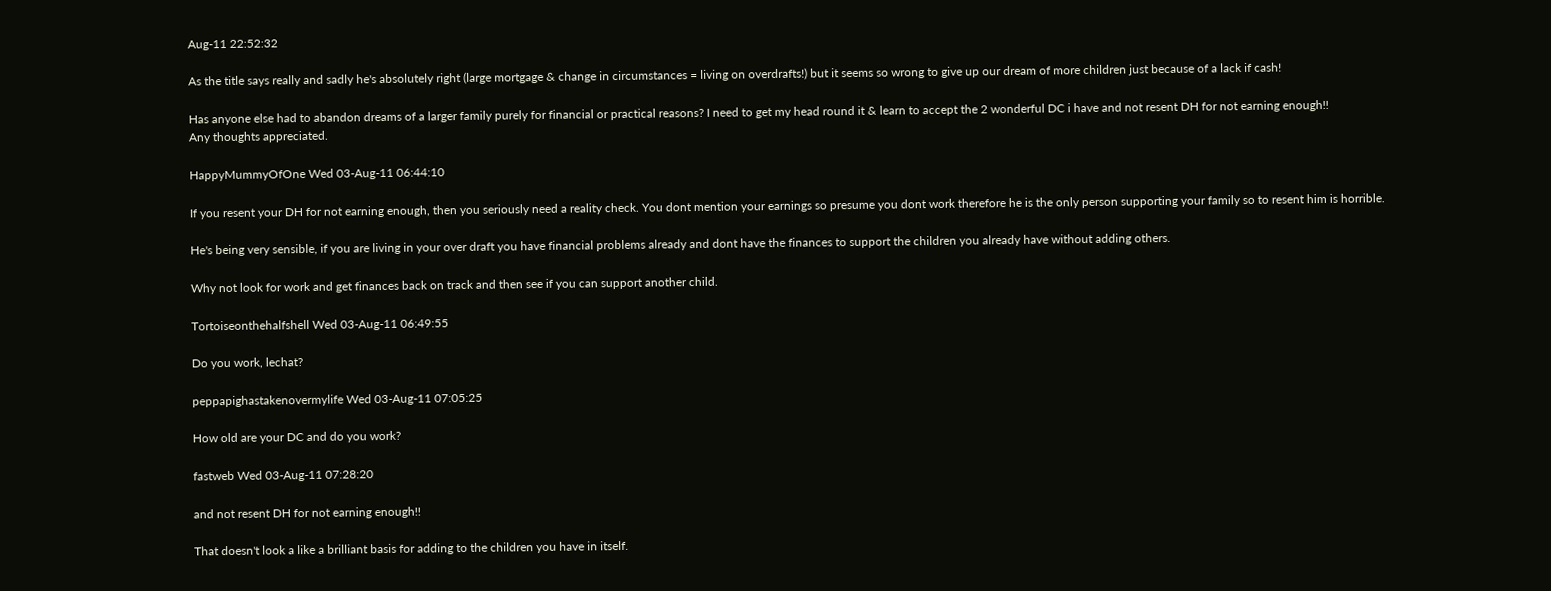Aug-11 22:52:32

As the title says really and sadly he's absolutely right (large mortgage & change in circumstances = living on overdrafts!) but it seems so wrong to give up our dream of more children just because of a lack if cash!

Has anyone else had to abandon dreams of a larger family purely for financial or practical reasons? I need to get my head round it & learn to accept the 2 wonderful DC i have and not resent DH for not earning enough!!
Any thoughts appreciated.

HappyMummyOfOne Wed 03-Aug-11 06:44:10

If you resent your DH for not earning enough, then you seriously need a reality check. You dont mention your earnings so presume you dont work therefore he is the only person supporting your family so to resent him is horrible.

He's being very sensible, if you are living in your over draft you have financial problems already and dont have the finances to support the children you already have without adding others.

Why not look for work and get finances back on track and then see if you can support another child.

Tortoiseonthehalfshell Wed 03-Aug-11 06:49:55

Do you work, lechat?

peppapighastakenovermylife Wed 03-Aug-11 07:05:25

How old are your DC and do you work?

fastweb Wed 03-Aug-11 07:28:20

and not resent DH for not earning enough!!

That doesn't look a like a brilliant basis for adding to the children you have in itself.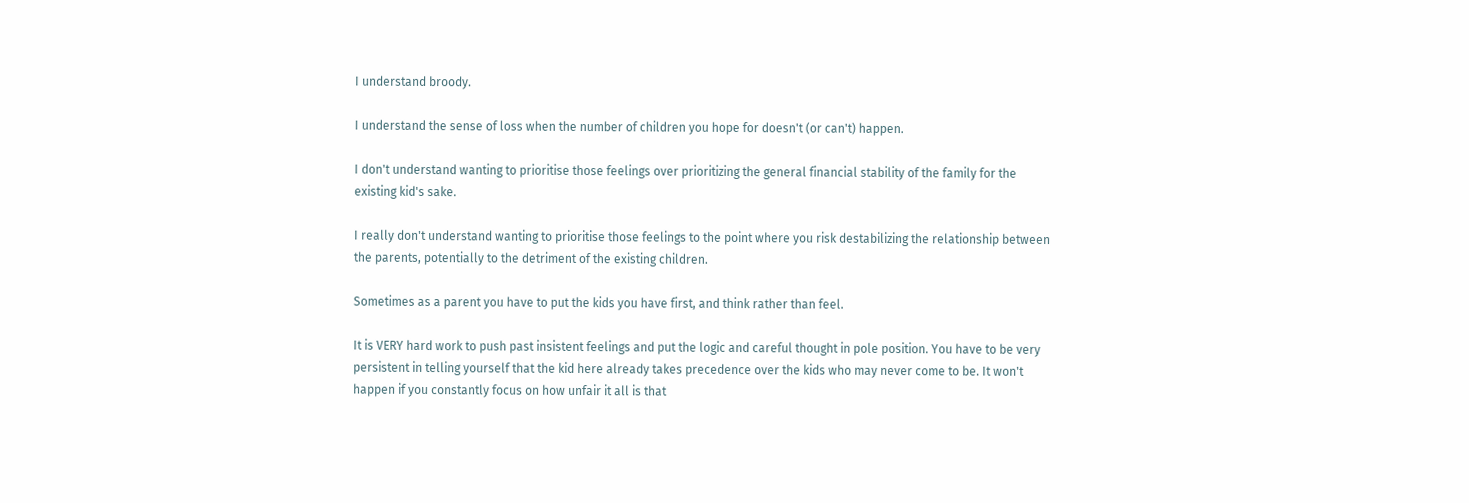I understand broody.

I understand the sense of loss when the number of children you hope for doesn't (or can't) happen.

I don't understand wanting to prioritise those feelings over prioritizing the general financial stability of the family for the existing kid's sake.

I really don't understand wanting to prioritise those feelings to the point where you risk destabilizing the relationship between the parents, potentially to the detriment of the existing children.

Sometimes as a parent you have to put the kids you have first, and think rather than feel.

It is VERY hard work to push past insistent feelings and put the logic and careful thought in pole position. You have to be very persistent in telling yourself that the kid here already takes precedence over the kids who may never come to be. It won't happen if you constantly focus on how unfair it all is that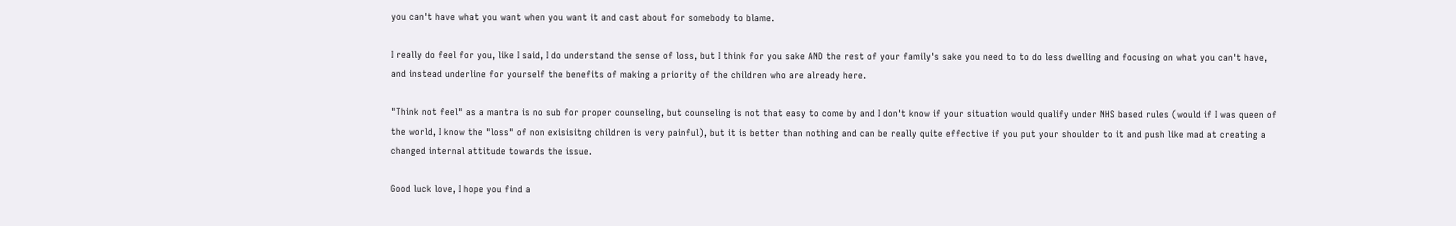you can't have what you want when you want it and cast about for somebody to blame.

I really do feel for you, like I said, I do understand the sense of loss, but I think for you sake AND the rest of your family's sake you need to to do less dwelling and focusing on what you can't have, and instead underline for yourself the benefits of making a priority of the children who are already here.

"Think not feel" as a mantra is no sub for proper counseling, but counseling is not that easy to come by and I don't know if your situation would qualify under NHS based rules (would if I was queen of the world, I know the "loss" of non exisisitng children is very painful), but it is better than nothing and can be really quite effective if you put your shoulder to it and push like mad at creating a changed internal attitude towards the issue.

Good luck love, I hope you find a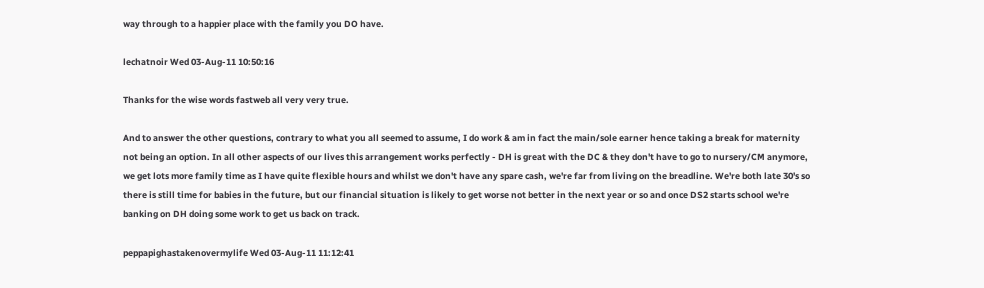way through to a happier place with the family you DO have.

lechatnoir Wed 03-Aug-11 10:50:16

Thanks for the wise words fastweb all very very true.

And to answer the other questions, contrary to what you all seemed to assume, I do work & am in fact the main/sole earner hence taking a break for maternity not being an option. In all other aspects of our lives this arrangement works perfectly - DH is great with the DC & they don't have to go to nursery/CM anymore, we get lots more family time as I have quite flexible hours and whilst we don't have any spare cash, we're far from living on the breadline. We're both late 30's so there is still time for babies in the future, but our financial situation is likely to get worse not better in the next year or so and once DS2 starts school we're banking on DH doing some work to get us back on track.

peppapighastakenovermylife Wed 03-Aug-11 11:12:41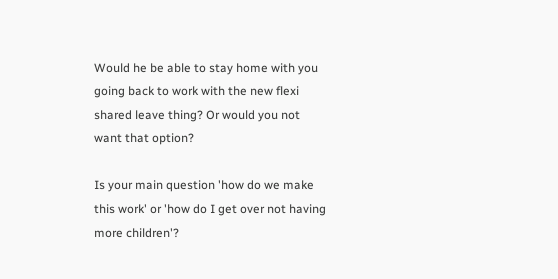Would he be able to stay home with you going back to work with the new flexi shared leave thing? Or would you not want that option?

Is your main question 'how do we make this work' or 'how do I get over not having more children'?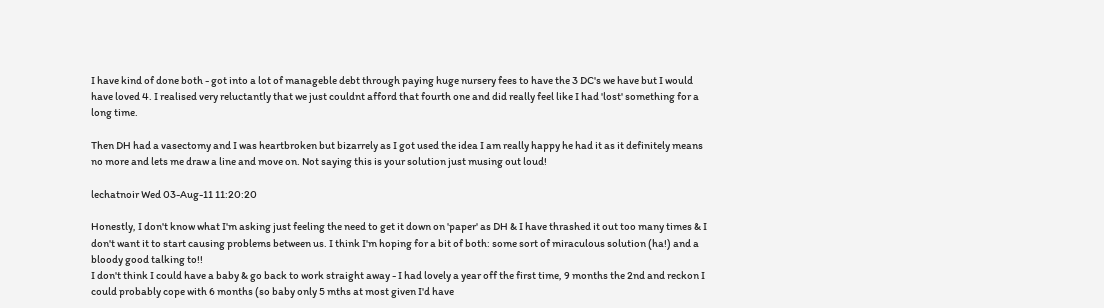I have kind of done both - got into a lot of manageble debt through paying huge nursery fees to have the 3 DC's we have but I would have loved 4. I realised very reluctantly that we just couldnt afford that fourth one and did really feel like I had 'lost' something for a long time.

Then DH had a vasectomy and I was heartbroken but bizarrely as I got used the idea I am really happy he had it as it definitely means no more and lets me draw a line and move on. Not saying this is your solution just musing out loud!

lechatnoir Wed 03-Aug-11 11:20:20

Honestly, I don't know what I'm asking just feeling the need to get it down on 'paper' as DH & I have thrashed it out too many times & I don't want it to start causing problems between us. I think I'm hoping for a bit of both: some sort of miraculous solution (ha!) and a bloody good talking to!!
I don't think I could have a baby & go back to work straight away - I had lovely a year off the first time, 9 months the 2nd and reckon I could probably cope with 6 months (so baby only 5 mths at most given I'd have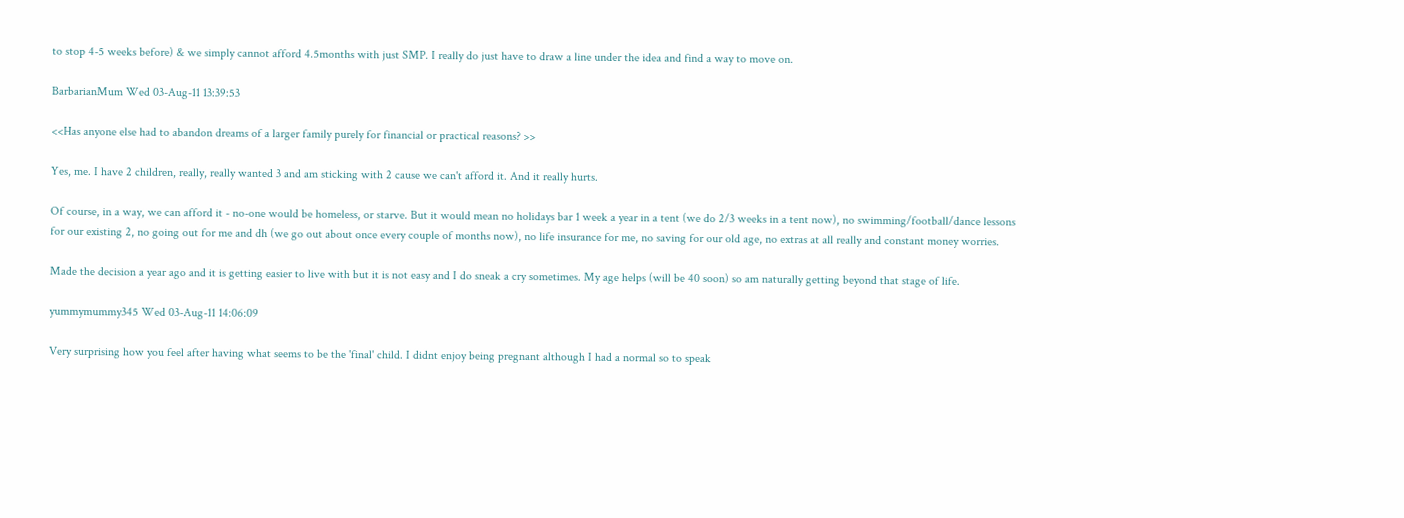to stop 4-5 weeks before) & we simply cannot afford 4.5months with just SMP. I really do just have to draw a line under the idea and find a way to move on.

BarbarianMum Wed 03-Aug-11 13:39:53

<<Has anyone else had to abandon dreams of a larger family purely for financial or practical reasons? >>

Yes, me. I have 2 children, really, really wanted 3 and am sticking with 2 cause we can't afford it. And it really hurts.

Of course, in a way, we can afford it - no-one would be homeless, or starve. But it would mean no holidays bar 1 week a year in a tent (we do 2/3 weeks in a tent now), no swimming/football/dance lessons for our existing 2, no going out for me and dh (we go out about once every couple of months now), no life insurance for me, no saving for our old age, no extras at all really and constant money worries.

Made the decision a year ago and it is getting easier to live with but it is not easy and I do sneak a cry sometimes. My age helps (will be 40 soon) so am naturally getting beyond that stage of life.

yummymummy345 Wed 03-Aug-11 14:06:09

Very surprising how you feel after having what seems to be the 'final' child. I didnt enjoy being pregnant although I had a normal so to speak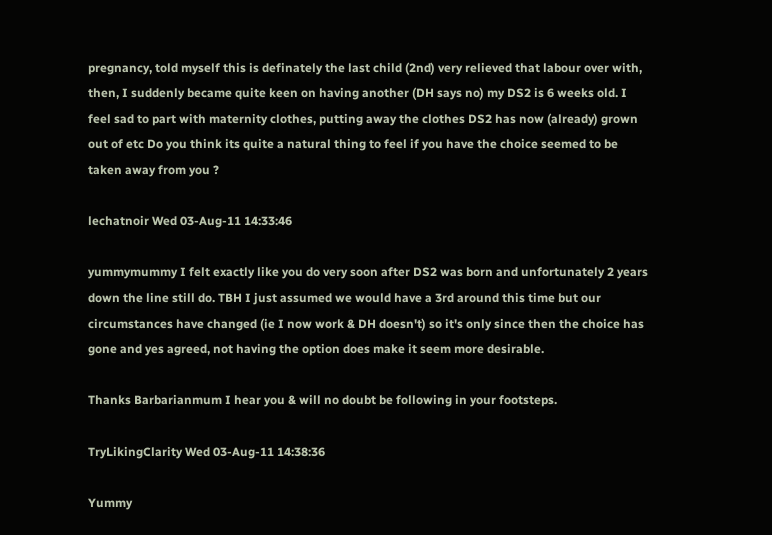pregnancy, told myself this is definately the last child (2nd) very relieved that labour over with, then, I suddenly became quite keen on having another (DH says no) my DS2 is 6 weeks old. I feel sad to part with maternity clothes, putting away the clothes DS2 has now (already) grown out of etc Do you think its quite a natural thing to feel if you have the choice seemed to be taken away from you ?

lechatnoir Wed 03-Aug-11 14:33:46

yummymummy I felt exactly like you do very soon after DS2 was born and unfortunately 2 years down the line still do. TBH I just assumed we would have a 3rd around this time but our circumstances have changed (ie I now work & DH doesn't) so it's only since then the choice has gone and yes agreed, not having the option does make it seem more desirable.

Thanks Barbarianmum I hear you & will no doubt be following in your footsteps.

TryLikingClarity Wed 03-Aug-11 14:38:36

Yummy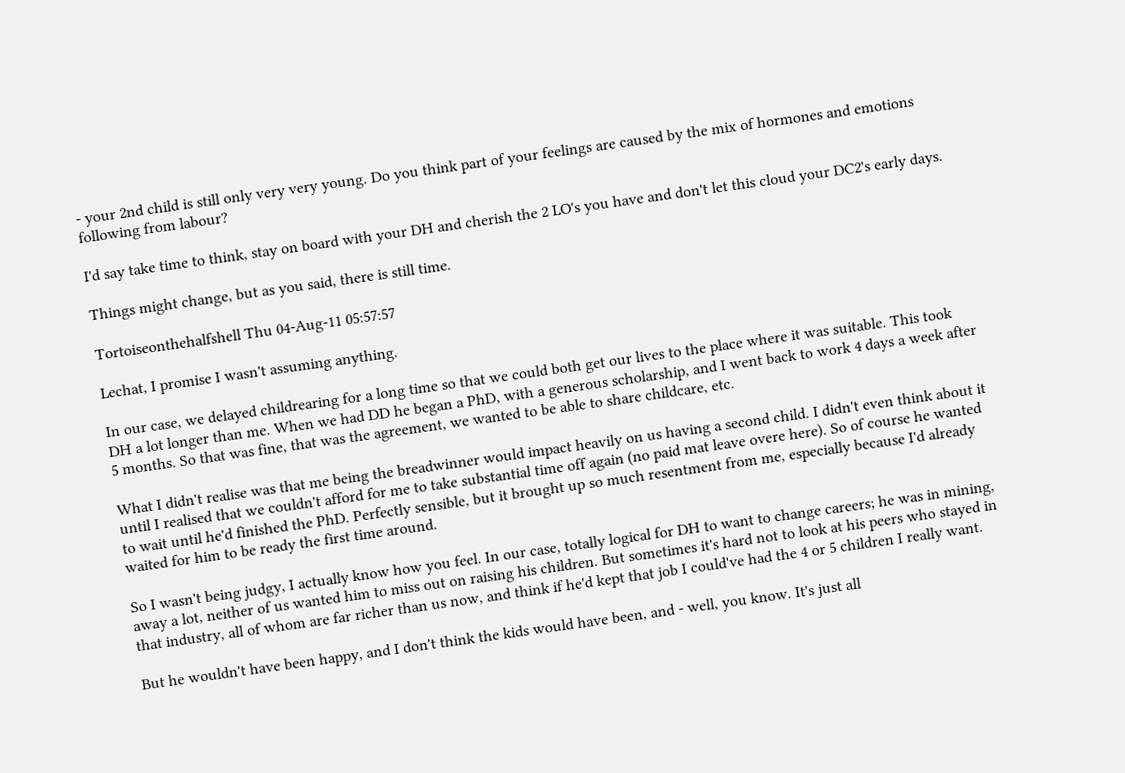- your 2nd child is still only very very young. Do you think part of your feelings are caused by the mix of hormones and emotions following from labour?

I'd say take time to think, stay on board with your DH and cherish the 2 LO's you have and don't let this cloud your DC2's early days.

Things might change, but as you said, there is still time.

Tortoiseonthehalfshell Thu 04-Aug-11 05:57:57

Lechat, I promise I wasn't assuming anything.

In our case, we delayed childrearing for a long time so that we could both get our lives to the place where it was suitable. This took DH a lot longer than me. When we had DD he began a PhD, with a generous scholarship, and I went back to work 4 days a week after 5 months. So that was fine, that was the agreement, we wanted to be able to share childcare, etc.

What I didn't realise was that me being the breadwinner would impact heavily on us having a second child. I didn't even think about it until I realised that we couldn't afford for me to take substantial time off again (no paid mat leave overe here). So of course he wanted to wait until he'd finished the PhD. Perfectly sensible, but it brought up so much resentment from me, especially because I'd already waited for him to be ready the first time around.

So I wasn't being judgy, I actually know how you feel. In our case, totally logical for DH to want to change careers; he was in mining, away a lot, neither of us wanted him to miss out on raising his children. But sometimes it's hard not to look at his peers who stayed in that industry, all of whom are far richer than us now, and think if he'd kept that job I could've had the 4 or 5 children I really want.

But he wouldn't have been happy, and I don't think the kids would have been, and - well, you know. It's just all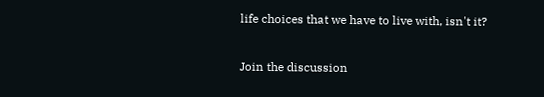life choices that we have to live with, isn't it?

Join the discussion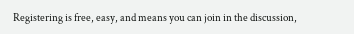Registering is free, easy, and means you can join in the discussion,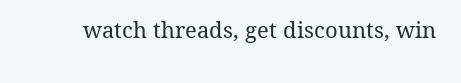watch threads, get discounts, win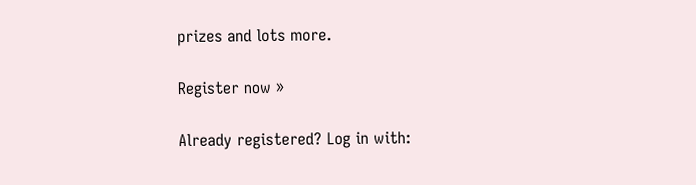prizes and lots more.

Register now »

Already registered? Log in with: